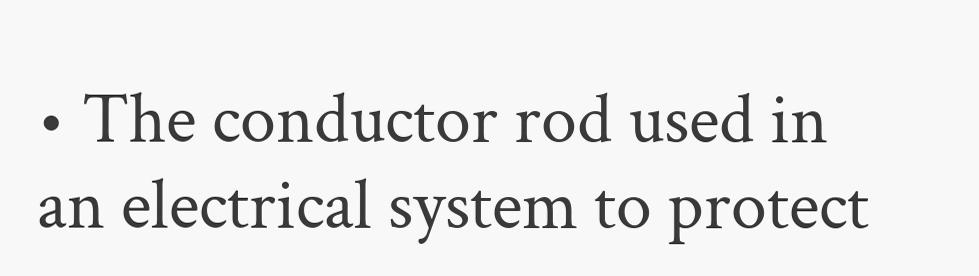• The conductor rod used in an electrical system to protect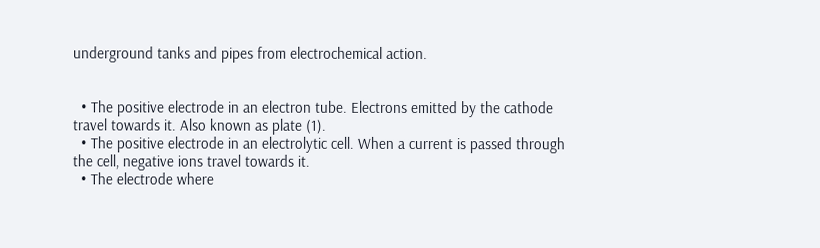underground tanks and pipes from electrochemical action.


  • The positive electrode in an electron tube. Electrons emitted by the cathode travel towards it. Also known as plate (1).
  • The positive electrode in an electrolytic cell. When a current is passed through the cell, negative ions travel towards it.
  • The electrode where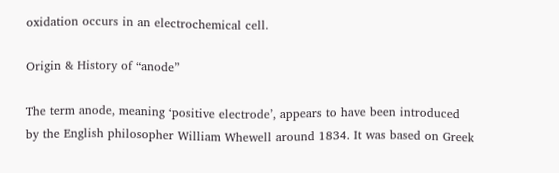oxidation occurs in an electrochemical cell.

Origin & History of “anode”

The term anode, meaning ‘positive electrode’, appears to have been introduced by the English philosopher William Whewell around 1834. It was based on Greek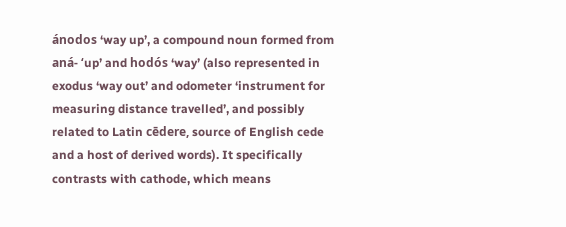ánodos ‘way up’, a compound noun formed from aná- ‘up’ and hodós ‘way’ (also represented in exodus ‘way out’ and odometer ‘instrument for measuring distance travelled’, and possibly related to Latin cēdere, source of English cede and a host of derived words). It specifically contrasts with cathode, which means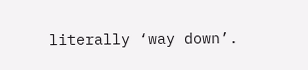literally ‘way down’.